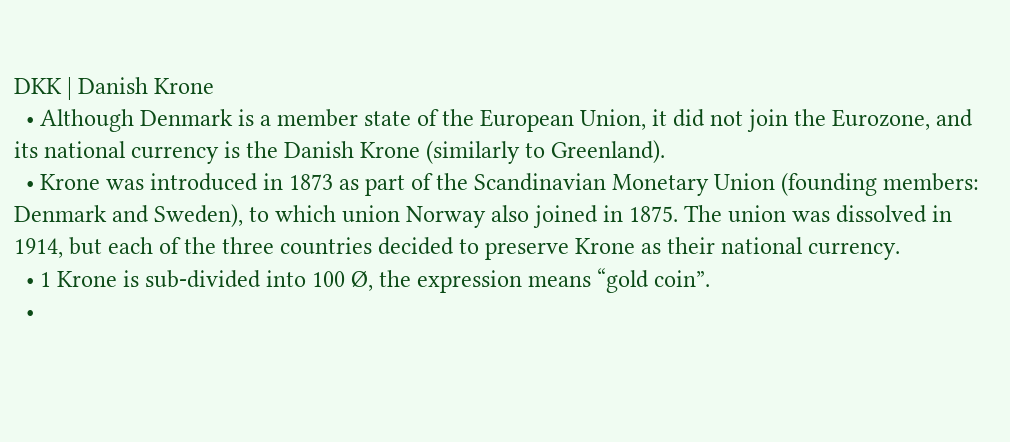DKK | Danish Krone
  • Although Denmark is a member state of the European Union, it did not join the Eurozone, and its national currency is the Danish Krone (similarly to Greenland).
  • Krone was introduced in 1873 as part of the Scandinavian Monetary Union (founding members: Denmark and Sweden), to which union Norway also joined in 1875. The union was dissolved in 1914, but each of the three countries decided to preserve Krone as their national currency.
  • 1 Krone is sub-divided into 100 Ø, the expression means “gold coin”.
  •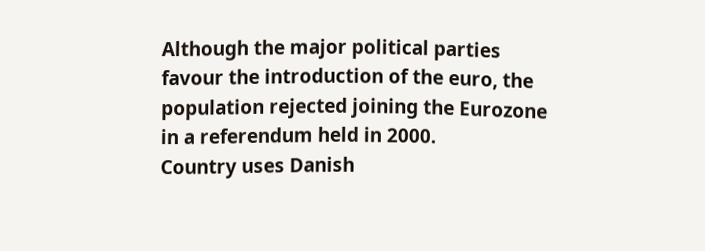Although the major political parties favour the introduction of the euro, the population rejected joining the Eurozone in a referendum held in 2000.
Country uses Danish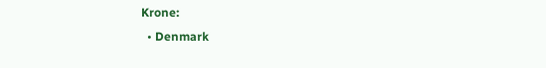Krone:
  • Denmark